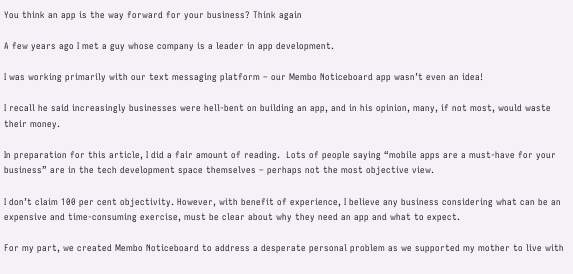You think an app is the way forward for your business? Think again

A few years ago I met a guy whose company is a leader in app development.

I was working primarily with our text messaging platform – our Membo Noticeboard app wasn’t even an idea!

I recall he said increasingly businesses were hell-bent on building an app, and in his opinion, many, if not most, would waste their money.

In preparation for this article, I did a fair amount of reading.  Lots of people saying “mobile apps are a must-have for your business” are in the tech development space themselves – perhaps not the most objective view.

I don’t claim 100 per cent objectivity. However, with benefit of experience, I believe any business considering what can be an expensive and time-consuming exercise, must be clear about why they need an app and what to expect.

For my part, we created Membo Noticeboard to address a desperate personal problem as we supported my mother to live with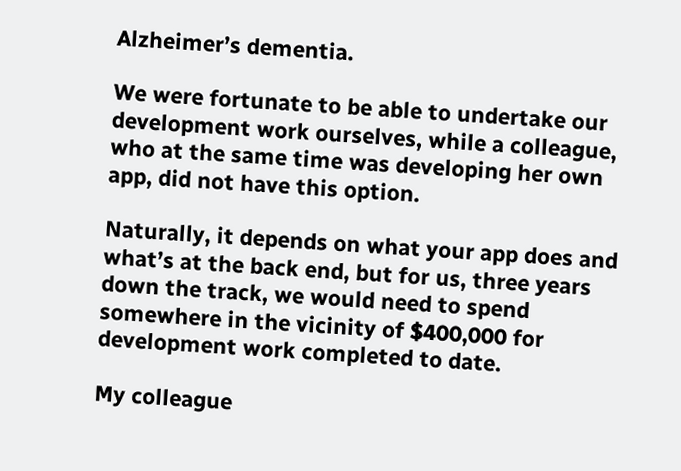Alzheimer’s dementia.

We were fortunate to be able to undertake our development work ourselves, while a colleague, who at the same time was developing her own app, did not have this option.

Naturally, it depends on what your app does and what’s at the back end, but for us, three years down the track, we would need to spend somewhere in the vicinity of $400,000 for development work completed to date.

My colleague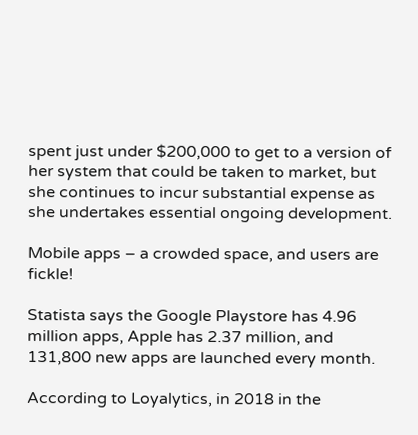spent just under $200,000 to get to a version of her system that could be taken to market, but she continues to incur substantial expense as she undertakes essential ongoing development.

Mobile apps – a crowded space, and users are fickle!

Statista says the Google Playstore has 4.96 million apps, Apple has 2.37 million, and 131,800 new apps are launched every month.

According to Loyalytics, in 2018 in the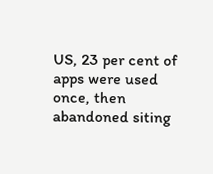US, 23 per cent of apps were used once, then abandoned siting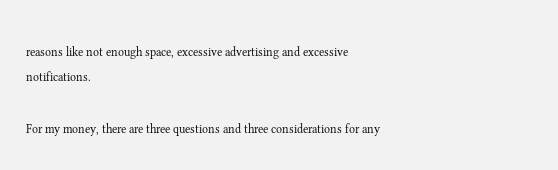reasons like not enough space, excessive advertising and excessive notifications.

For my money, there are three questions and three considerations for any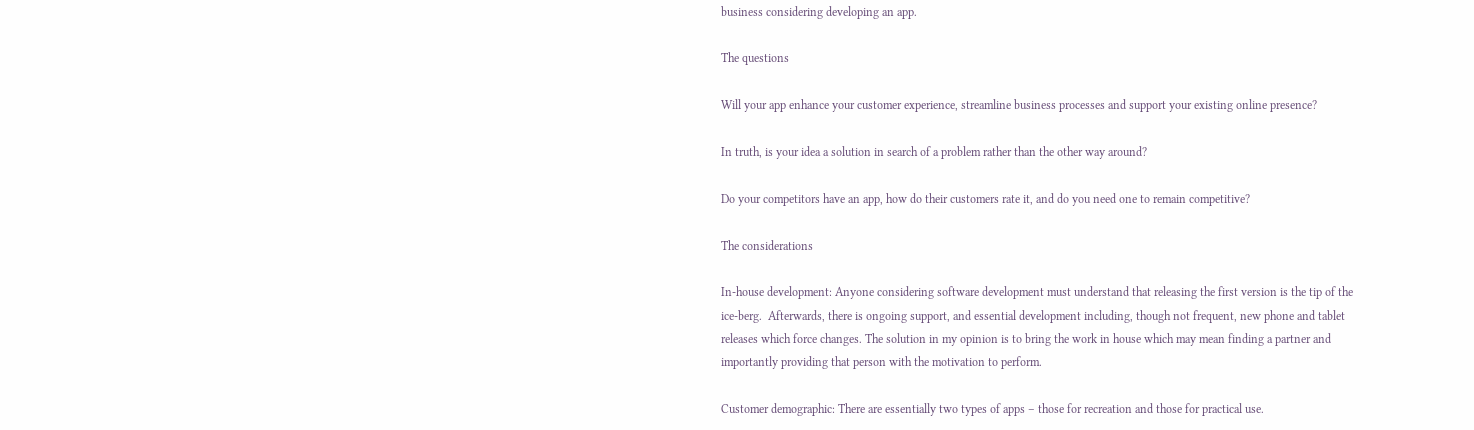business considering developing an app.

The questions

Will your app enhance your customer experience, streamline business processes and support your existing online presence?

In truth, is your idea a solution in search of a problem rather than the other way around?

Do your competitors have an app, how do their customers rate it, and do you need one to remain competitive?

The considerations

In-house development: Anyone considering software development must understand that releasing the first version is the tip of the ice-berg.  Afterwards, there is ongoing support, and essential development including, though not frequent, new phone and tablet releases which force changes. The solution in my opinion is to bring the work in house which may mean finding a partner and importantly providing that person with the motivation to perform.

Customer demographic: There are essentially two types of apps – those for recreation and those for practical use.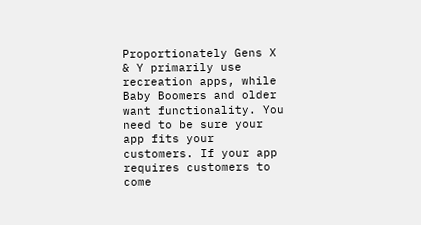Proportionately Gens X & Y primarily use recreation apps, while Baby Boomers and older want functionality. You need to be sure your app fits your customers. If your app requires customers to come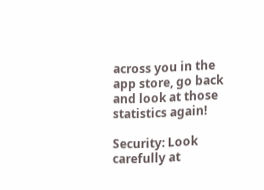across you in the app store, go back and look at those statistics again!

Security: Look carefully at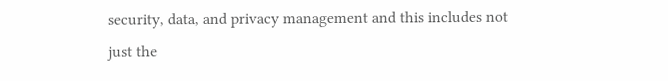security, data, and privacy management and this includes not just the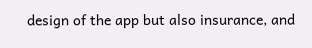design of the app but also insurance, and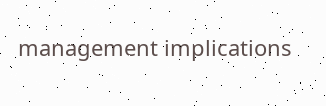management implications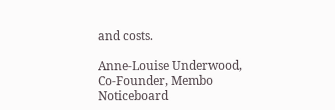and costs.

Anne-Louise Underwood, Co-Founder, Membo Noticeboard